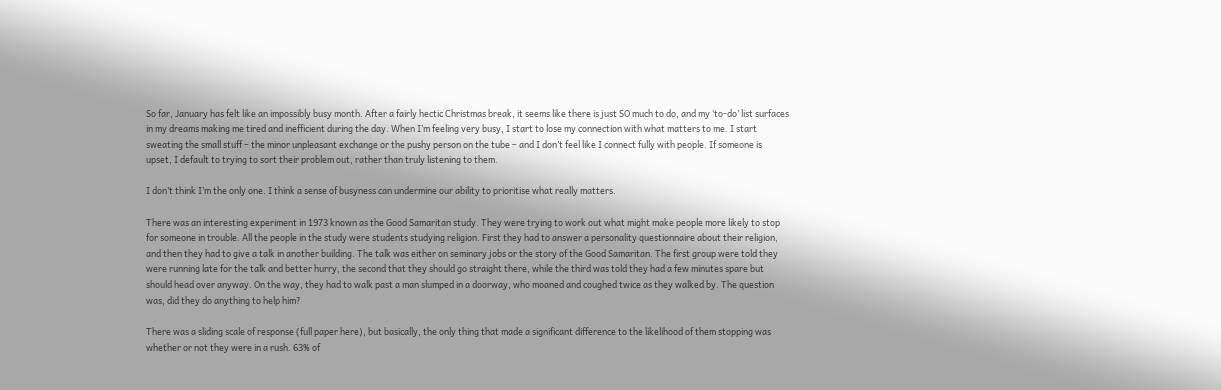So far, January has felt like an impossibly busy month. After a fairly hectic Christmas break, it seems like there is just SO much to do, and my ‘to-do’ list surfaces in my dreams making me tired and inefficient during the day. When I’m feeling very busy, I start to lose my connection with what matters to me. I start sweating the small stuff – the minor unpleasant exchange or the pushy person on the tube – and I don’t feel like I connect fully with people. If someone is upset, I default to trying to sort their problem out, rather than truly listening to them.

I don’t think I’m the only one. I think a sense of busyness can undermine our ability to prioritise what really matters.

There was an interesting experiment in 1973 known as the Good Samaritan study. They were trying to work out what might make people more likely to stop for someone in trouble. All the people in the study were students studying religion. First they had to answer a personality questionnaire about their religion, and then they had to give a talk in another building. The talk was either on seminary jobs or the story of the Good Samaritan. The first group were told they were running late for the talk and better hurry, the second that they should go straight there, while the third was told they had a few minutes spare but should head over anyway. On the way, they had to walk past a man slumped in a doorway, who moaned and coughed twice as they walked by. The question was, did they do anything to help him?

There was a sliding scale of response (full paper here), but basically, the only thing that made a significant difference to the likelihood of them stopping was whether or not they were in a rush. 63% of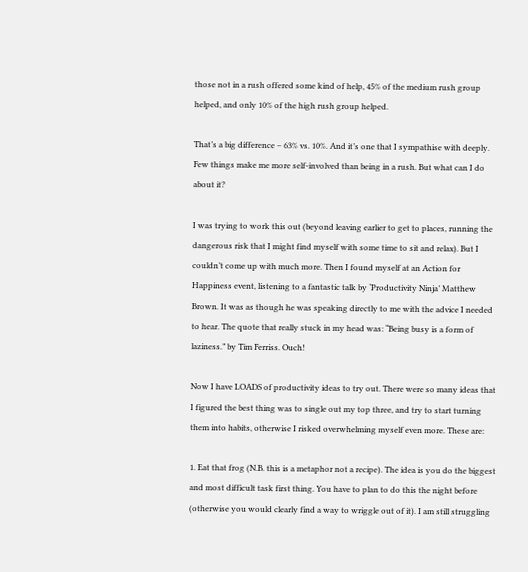those not in a rush offered some kind of help, 45% of the medium rush group helped, and only 10% of the high rush group helped.

That’s a big difference – 63% vs. 10%. And it’s one that I sympathise with deeply. Few things make me more self-involved than being in a rush. But what can I do about it?

I was trying to work this out (beyond leaving earlier to get to places, running the dangerous risk that I might find myself with some time to sit and relax). But I couldn’t come up with much more. Then I found myself at an Action for Happiness event, listening to a fantastic talk by ‘Productivity Ninja’ Matthew Brown. It was as though he was speaking directly to me with the advice I needed to hear. The quote that really stuck in my head was: “Being busy is a form of laziness.” by Tim Ferriss. Ouch!

Now I have LOADS of productivity ideas to try out. There were so many ideas that I figured the best thing was to single out my top three, and try to start turning them into habits, otherwise I risked overwhelming myself even more. These are:

1. Eat that frog (N.B. this is a metaphor not a recipe). The idea is you do the biggest and most difficult task first thing. You have to plan to do this the night before (otherwise you would clearly find a way to wriggle out of it). I am still struggling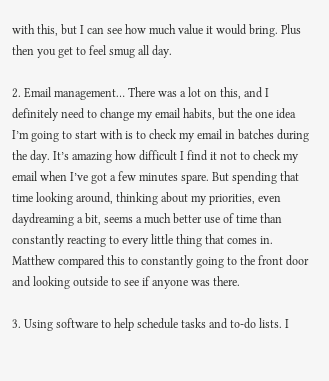with this, but I can see how much value it would bring. Plus then you get to feel smug all day.

2. Email management… There was a lot on this, and I definitely need to change my email habits, but the one idea I’m going to start with is to check my email in batches during the day. It’s amazing how difficult I find it not to check my email when I’ve got a few minutes spare. But spending that time looking around, thinking about my priorities, even daydreaming a bit, seems a much better use of time than constantly reacting to every little thing that comes in. Matthew compared this to constantly going to the front door and looking outside to see if anyone was there.

3. Using software to help schedule tasks and to-do lists. I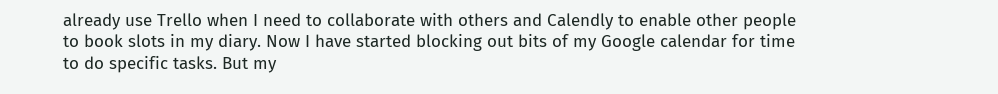already use Trello when I need to collaborate with others and Calendly to enable other people to book slots in my diary. Now I have started blocking out bits of my Google calendar for time to do specific tasks. But my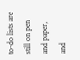to-do lists are still on pen and paper, and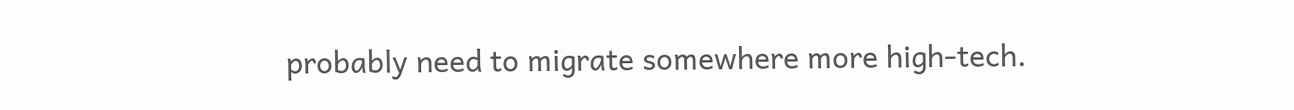probably need to migrate somewhere more high-tech.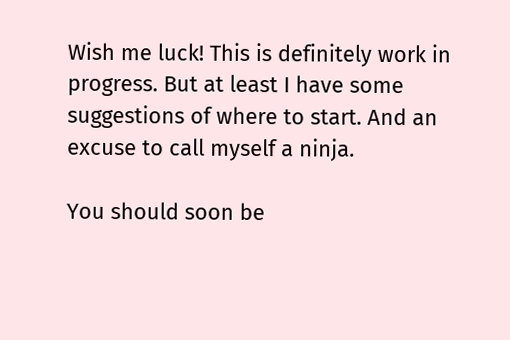Wish me luck! This is definitely work in progress. But at least I have some suggestions of where to start. And an excuse to call myself a ninja.

You should soon be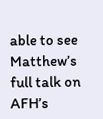able to see Matthew’s full talk on AFH’s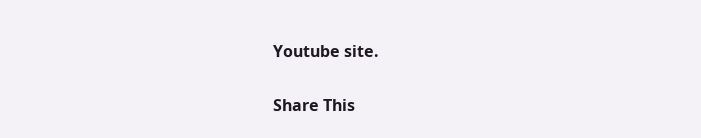Youtube site.

Share This